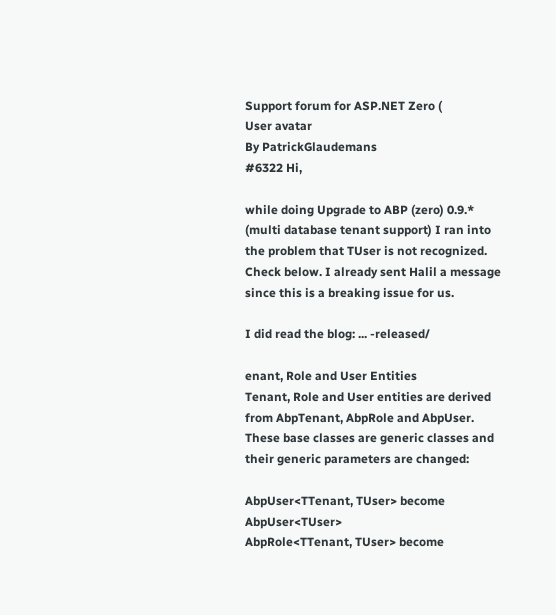Support forum for ASP.NET Zero (
User avatar
By PatrickGlaudemans
#6322 Hi,

while doing Upgrade to ABP (zero) 0.9.* (multi database tenant support) I ran into the problem that TUser is not recognized. Check below. I already sent Halil a message since this is a breaking issue for us.

I did read the blog: ... -released/

enant, Role and User Entities
Tenant, Role and User entities are derived from AbpTenant, AbpRole and AbpUser. These base classes are generic classes and their generic parameters are changed:

AbpUser<TTenant, TUser> become AbpUser<TUser>
AbpRole<TTenant, TUser> become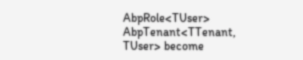AbpRole<TUser>
AbpTenant<TTenant, TUser> become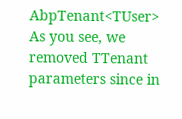AbpTenant<TUser>
As you see, we removed TTenant parameters since in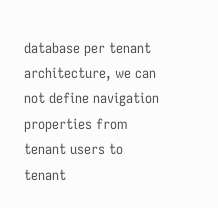database per tenant architecture, we can not define navigation properties from tenant users to tenant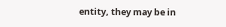entity, they may be in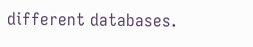different databases.